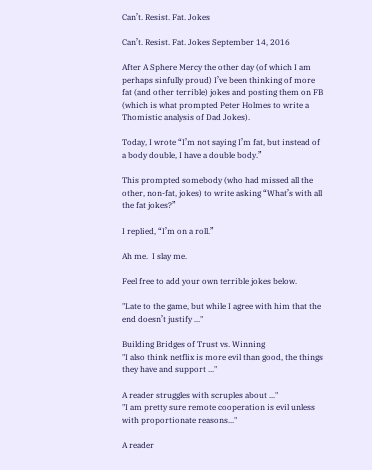Can’t. Resist. Fat. Jokes

Can’t. Resist. Fat. Jokes September 14, 2016

After A Sphere Mercy the other day (of which I am perhaps sinfully proud) I’ve been thinking of more fat (and other terrible) jokes and posting them on FB (which is what prompted Peter Holmes to write a Thomistic analysis of Dad Jokes).

Today, I wrote “I’m not saying I’m fat, but instead of a body double, I have a double body.”

This prompted somebody (who had missed all the other, non-fat, jokes) to write asking “What’s with all the fat jokes?”

I replied, “I’m on a roll.”

Ah me.  I slay me.

Feel free to add your own terrible jokes below.

"Late to the game, but while I agree with him that the end doesn’t justify ..."

Building Bridges of Trust vs. Winning
"I also think netflix is more evil than good, the things they have and support ..."

A reader struggles with scruples about ..."
"I am pretty sure remote cooperation is evil unless with proportionate reasons..."

A reader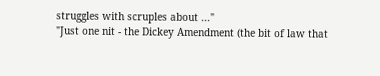struggles with scruples about ..."
"Just one nit - the Dickey Amendment (the bit of law that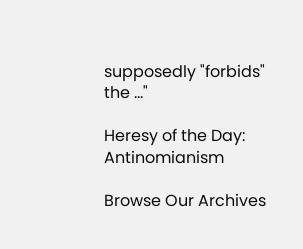supposedly "forbids" the ..."

Heresy of the Day: Antinomianism

Browse Our Archives